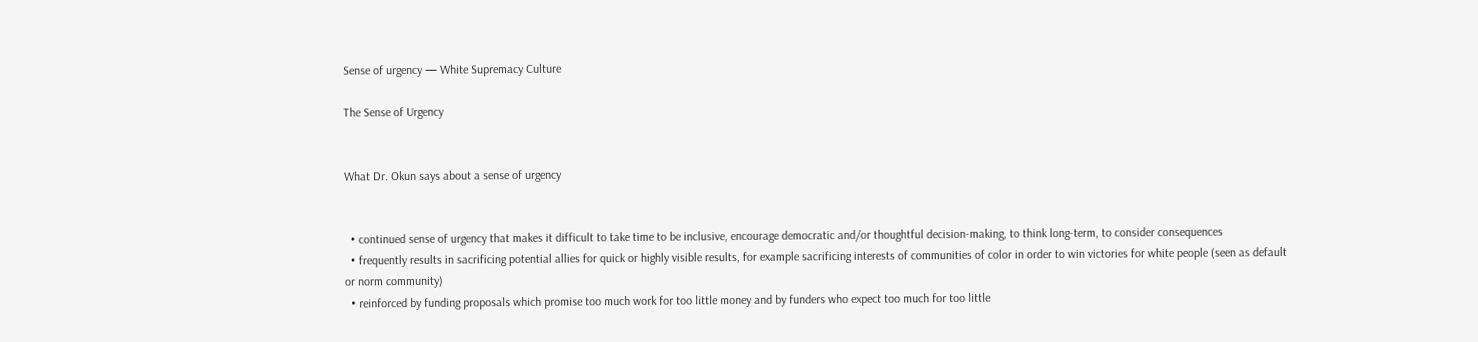Sense of urgency — White Supremacy Culture

The Sense of Urgency


What Dr. Okun says about a sense of urgency


  • continued sense of urgency that makes it difficult to take time to be inclusive, encourage democratic and/or thoughtful decision-making, to think long-term, to consider consequences
  • frequently results in sacrificing potential allies for quick or highly visible results, for example sacrificing interests of communities of color in order to win victories for white people (seen as default or norm community)
  • reinforced by funding proposals which promise too much work for too little money and by funders who expect too much for too little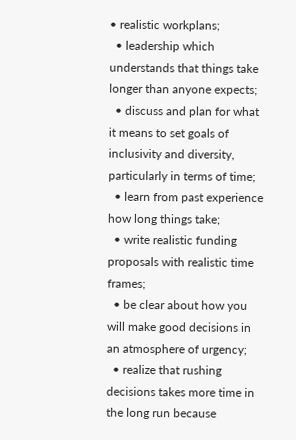• realistic workplans;
  • leadership which understands that things take longer than anyone expects;
  • discuss and plan for what it means to set goals of inclusivity and diversity, particularly in terms of time;
  • learn from past experience how long things take;
  • write realistic funding proposals with realistic time frames;
  • be clear about how you will make good decisions in an atmosphere of urgency;
  • realize that rushing decisions takes more time in the long run because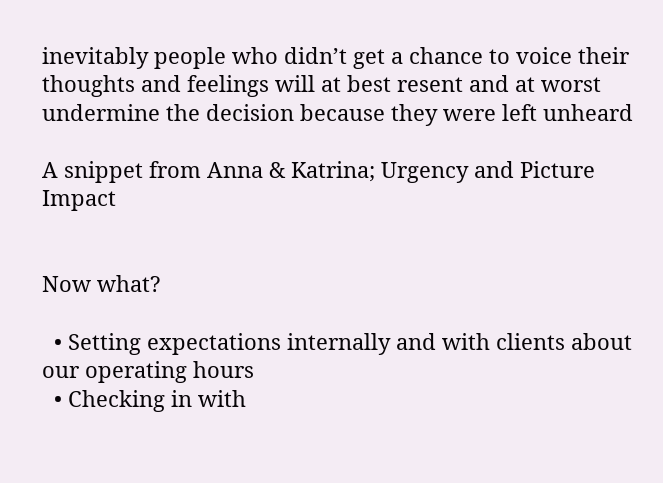inevitably people who didn’t get a chance to voice their thoughts and feelings will at best resent and at worst undermine the decision because they were left unheard

A snippet from Anna & Katrina; Urgency and Picture Impact


Now what?

  • Setting expectations internally and with clients about our operating hours
  • Checking in with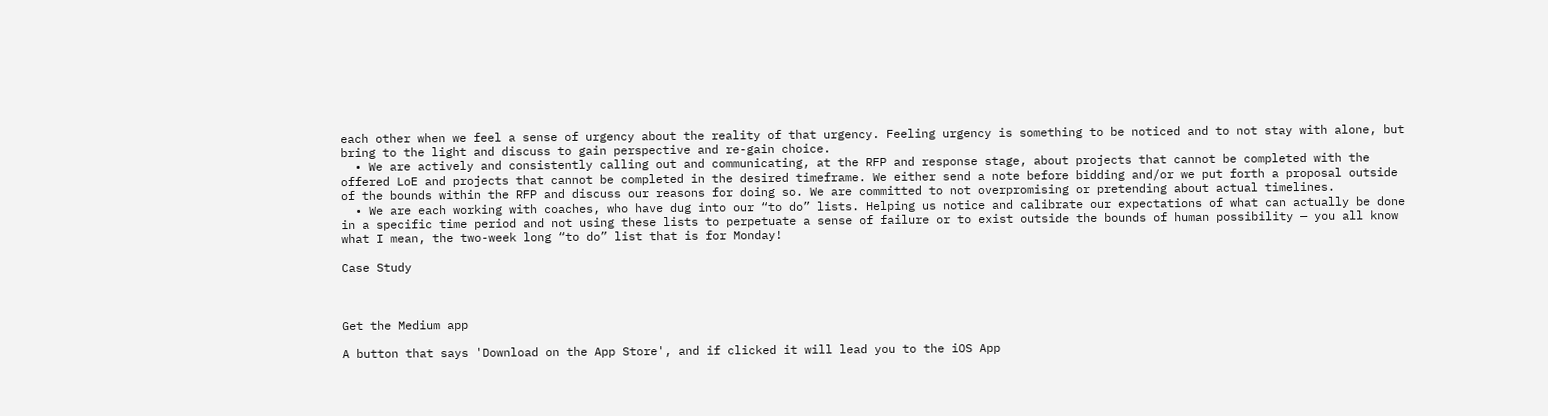each other when we feel a sense of urgency about the reality of that urgency. Feeling urgency is something to be noticed and to not stay with alone, but bring to the light and discuss to gain perspective and re-gain choice.
  • We are actively and consistently calling out and communicating, at the RFP and response stage, about projects that cannot be completed with the offered LoE and projects that cannot be completed in the desired timeframe. We either send a note before bidding and/or we put forth a proposal outside of the bounds within the RFP and discuss our reasons for doing so. We are committed to not overpromising or pretending about actual timelines.
  • We are each working with coaches, who have dug into our “to do” lists. Helping us notice and calibrate our expectations of what can actually be done in a specific time period and not using these lists to perpetuate a sense of failure or to exist outside the bounds of human possibility — you all know what I mean, the two-week long “to do” list that is for Monday!

Case Study



Get the Medium app

A button that says 'Download on the App Store', and if clicked it will lead you to the iOS App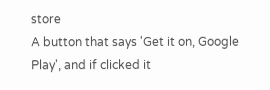store
A button that says 'Get it on, Google Play', and if clicked it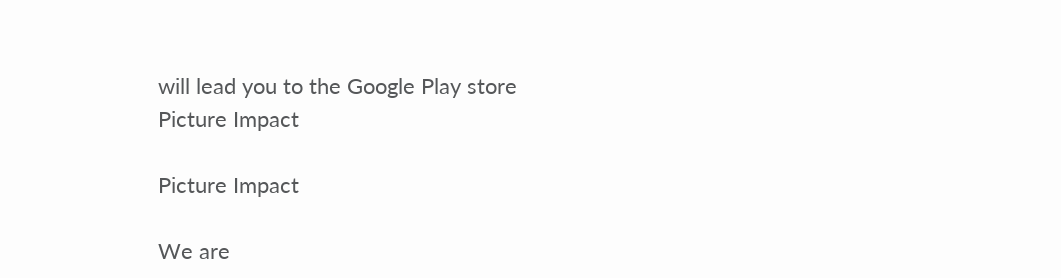will lead you to the Google Play store
Picture Impact

Picture Impact

We are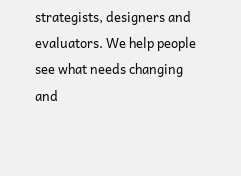strategists, designers and evaluators. We help people see what needs changing and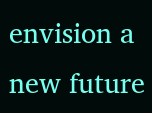envision a new future